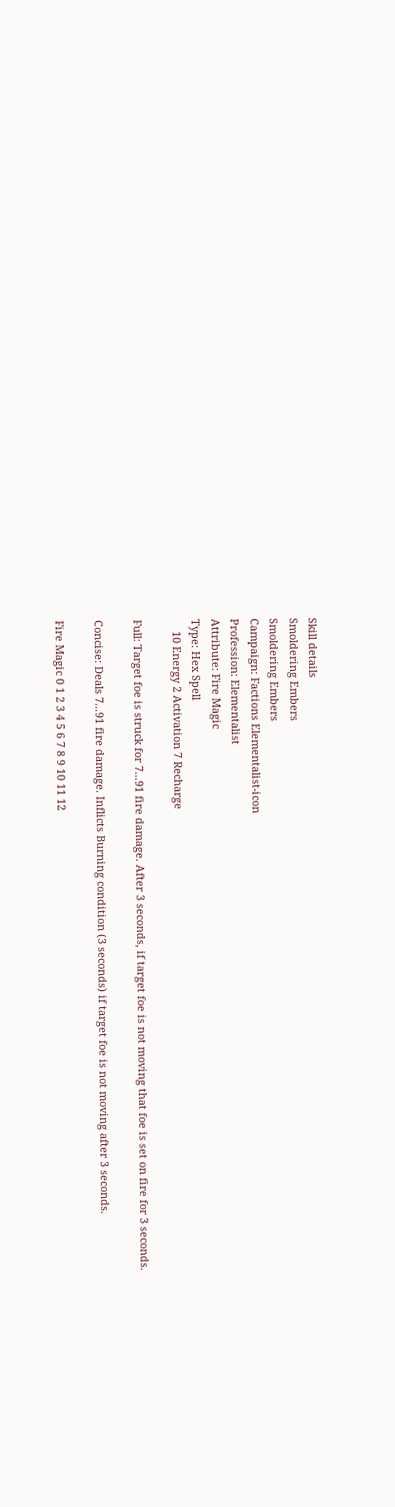Skill details
Smoldering Embers
Smoldering Embers
Campaign: Factions Elementalist-icon
Profession: Elementalist
Attribute: Fire Magic
Type: Hex Spell
    10 Energy 2 Activation 7 Recharge

Full: Target foe is struck for 7...91 fire damage. After 3 seconds, if target foe is not moving that foe is set on fire for 3 seconds.

Concise: Deals 7...91 fire damage. Inflicts Burning condition (3 seconds) if target foe is not moving after 3 seconds.

Fire Magic 0 1 2 3 4 5 6 7 8 9 10 11 12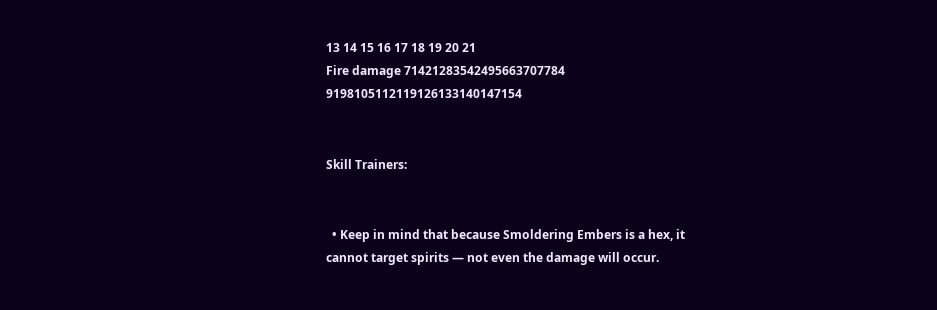13 14 15 16 17 18 19 20 21
Fire damage 71421283542495663707784 9198105112119126133140147154


Skill Trainers:


  • Keep in mind that because Smoldering Embers is a hex, it cannot target spirits — not even the damage will occur.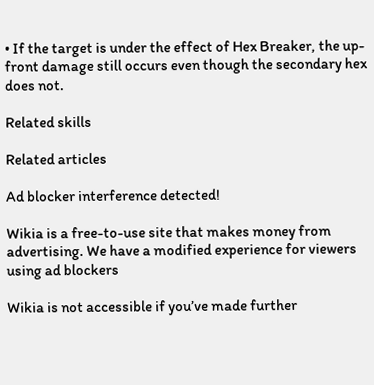• If the target is under the effect of Hex Breaker, the up-front damage still occurs even though the secondary hex does not.

Related skills

Related articles

Ad blocker interference detected!

Wikia is a free-to-use site that makes money from advertising. We have a modified experience for viewers using ad blockers

Wikia is not accessible if you’ve made further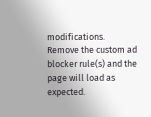modifications. Remove the custom ad blocker rule(s) and the page will load as expected.